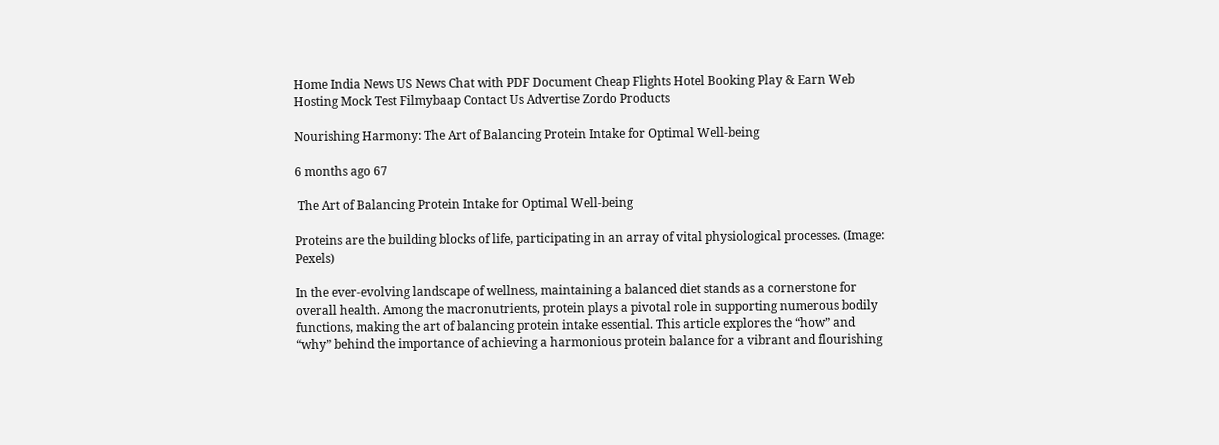Home India News US News Chat with PDF Document Cheap Flights Hotel Booking Play & Earn Web Hosting Mock Test Filmybaap Contact Us Advertise Zordo Products

Nourishing Harmony: The Art of Balancing Protein Intake for Optimal Well-being

6 months ago 67

 The Art of Balancing Protein Intake for Optimal Well-being

Proteins are the building blocks of life, participating in an array of vital physiological processes. (Image: Pexels)

In the ever-evolving landscape of wellness, maintaining a balanced diet stands as a cornerstone for overall health. Among the macronutrients, protein plays a pivotal role in supporting numerous bodily functions, making the art of balancing protein intake essential. This article explores the “how” and “why” behind the importance of achieving a harmonious protein balance for a vibrant and flourishing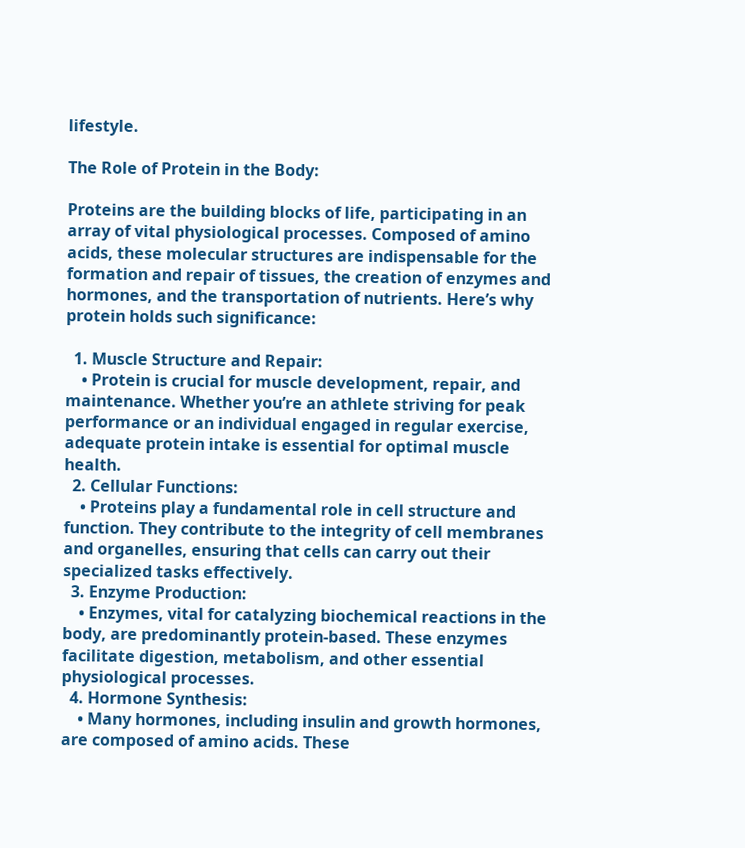lifestyle.

The Role of Protein in the Body:

Proteins are the building blocks of life, participating in an array of vital physiological processes. Composed of amino acids, these molecular structures are indispensable for the formation and repair of tissues, the creation of enzymes and hormones, and the transportation of nutrients. Here’s why protein holds such significance:

  1. Muscle Structure and Repair:
    • Protein is crucial for muscle development, repair, and maintenance. Whether you’re an athlete striving for peak performance or an individual engaged in regular exercise, adequate protein intake is essential for optimal muscle health.
  2. Cellular Functions:
    • Proteins play a fundamental role in cell structure and function. They contribute to the integrity of cell membranes and organelles, ensuring that cells can carry out their specialized tasks effectively.
  3. Enzyme Production:
    • Enzymes, vital for catalyzing biochemical reactions in the body, are predominantly protein-based. These enzymes facilitate digestion, metabolism, and other essential physiological processes.
  4. Hormone Synthesis:
    • Many hormones, including insulin and growth hormones, are composed of amino acids. These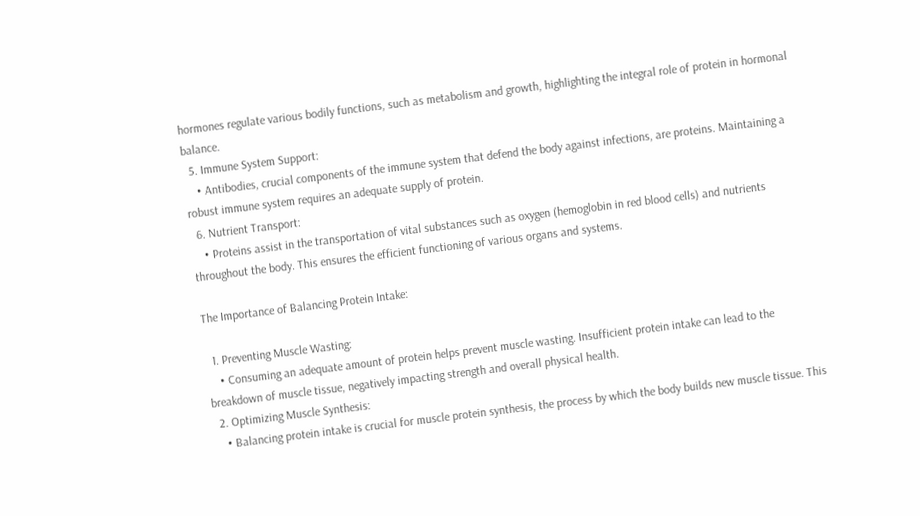hormones regulate various bodily functions, such as metabolism and growth, highlighting the integral role of protein in hormonal balance.
  5. Immune System Support:
    • Antibodies, crucial components of the immune system that defend the body against infections, are proteins. Maintaining a robust immune system requires an adequate supply of protein.
  6. Nutrient Transport:
    • Proteins assist in the transportation of vital substances such as oxygen (hemoglobin in red blood cells) and nutrients throughout the body. This ensures the efficient functioning of various organs and systems.

The Importance of Balancing Protein Intake:

  1. Preventing Muscle Wasting:
    • Consuming an adequate amount of protein helps prevent muscle wasting. Insufficient protein intake can lead to the breakdown of muscle tissue, negatively impacting strength and overall physical health.
  2. Optimizing Muscle Synthesis:
    • Balancing protein intake is crucial for muscle protein synthesis, the process by which the body builds new muscle tissue. This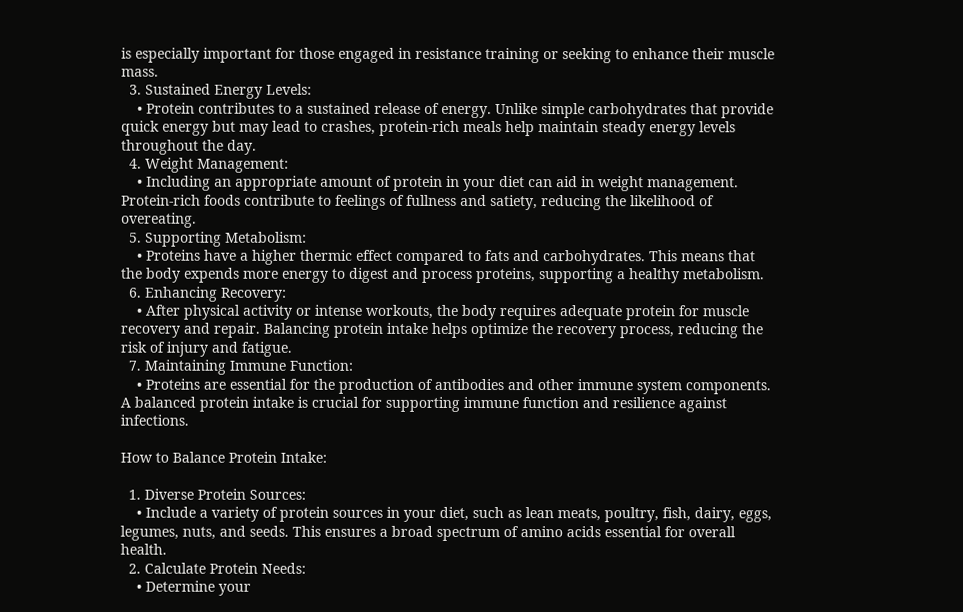is especially important for those engaged in resistance training or seeking to enhance their muscle mass.
  3. Sustained Energy Levels:
    • Protein contributes to a sustained release of energy. Unlike simple carbohydrates that provide quick energy but may lead to crashes, protein-rich meals help maintain steady energy levels throughout the day.
  4. Weight Management:
    • Including an appropriate amount of protein in your diet can aid in weight management. Protein-rich foods contribute to feelings of fullness and satiety, reducing the likelihood of overeating.
  5. Supporting Metabolism:
    • Proteins have a higher thermic effect compared to fats and carbohydrates. This means that the body expends more energy to digest and process proteins, supporting a healthy metabolism.
  6. Enhancing Recovery:
    • After physical activity or intense workouts, the body requires adequate protein for muscle recovery and repair. Balancing protein intake helps optimize the recovery process, reducing the risk of injury and fatigue.
  7. Maintaining Immune Function:
    • Proteins are essential for the production of antibodies and other immune system components. A balanced protein intake is crucial for supporting immune function and resilience against infections.

How to Balance Protein Intake:

  1. Diverse Protein Sources:
    • Include a variety of protein sources in your diet, such as lean meats, poultry, fish, dairy, eggs, legumes, nuts, and seeds. This ensures a broad spectrum of amino acids essential for overall health.
  2. Calculate Protein Needs:
    • Determine your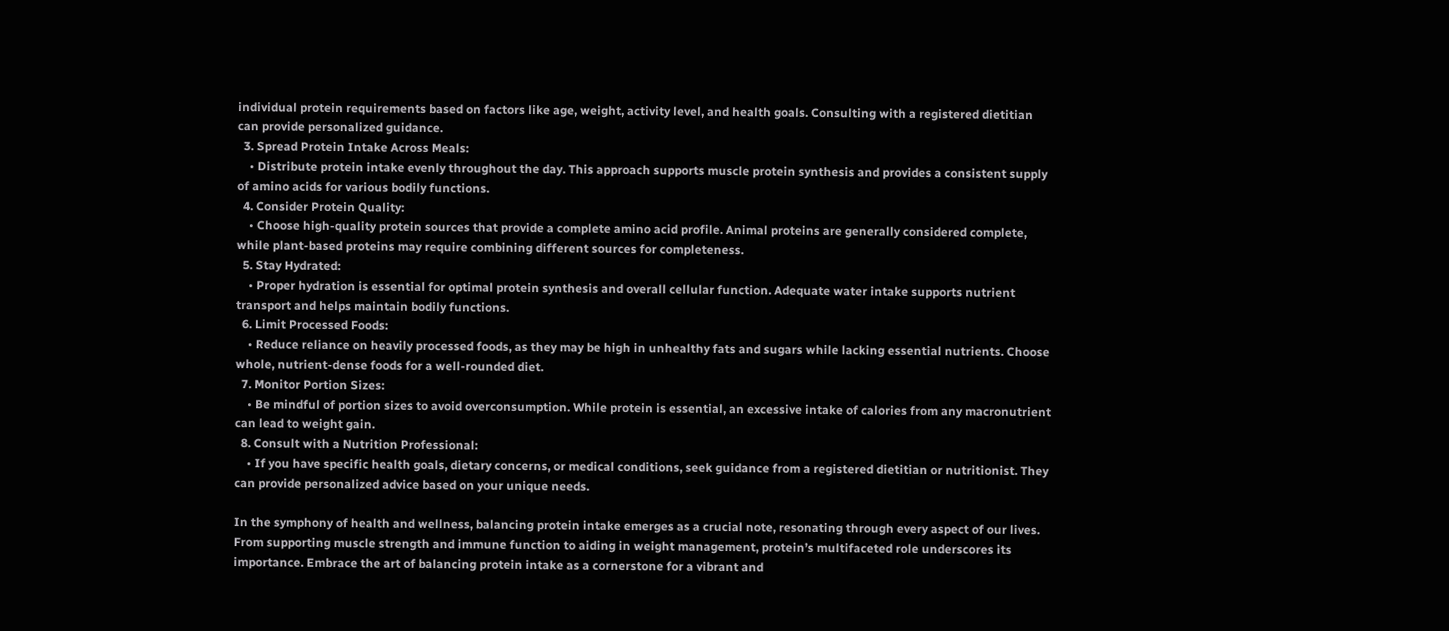individual protein requirements based on factors like age, weight, activity level, and health goals. Consulting with a registered dietitian can provide personalized guidance.
  3. Spread Protein Intake Across Meals:
    • Distribute protein intake evenly throughout the day. This approach supports muscle protein synthesis and provides a consistent supply of amino acids for various bodily functions.
  4. Consider Protein Quality:
    • Choose high-quality protein sources that provide a complete amino acid profile. Animal proteins are generally considered complete, while plant-based proteins may require combining different sources for completeness.
  5. Stay Hydrated:
    • Proper hydration is essential for optimal protein synthesis and overall cellular function. Adequate water intake supports nutrient transport and helps maintain bodily functions.
  6. Limit Processed Foods:
    • Reduce reliance on heavily processed foods, as they may be high in unhealthy fats and sugars while lacking essential nutrients. Choose whole, nutrient-dense foods for a well-rounded diet.
  7. Monitor Portion Sizes:
    • Be mindful of portion sizes to avoid overconsumption. While protein is essential, an excessive intake of calories from any macronutrient can lead to weight gain.
  8. Consult with a Nutrition Professional:
    • If you have specific health goals, dietary concerns, or medical conditions, seek guidance from a registered dietitian or nutritionist. They can provide personalized advice based on your unique needs.

In the symphony of health and wellness, balancing protein intake emerges as a crucial note, resonating through every aspect of our lives. From supporting muscle strength and immune function to aiding in weight management, protein’s multifaceted role underscores its importance. Embrace the art of balancing protein intake as a cornerstone for a vibrant and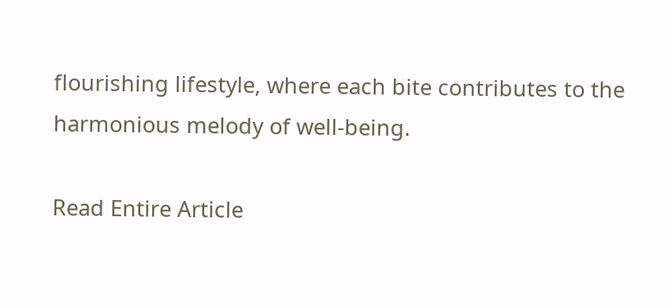flourishing lifestyle, where each bite contributes to the harmonious melody of well-being.

Read Entire Article